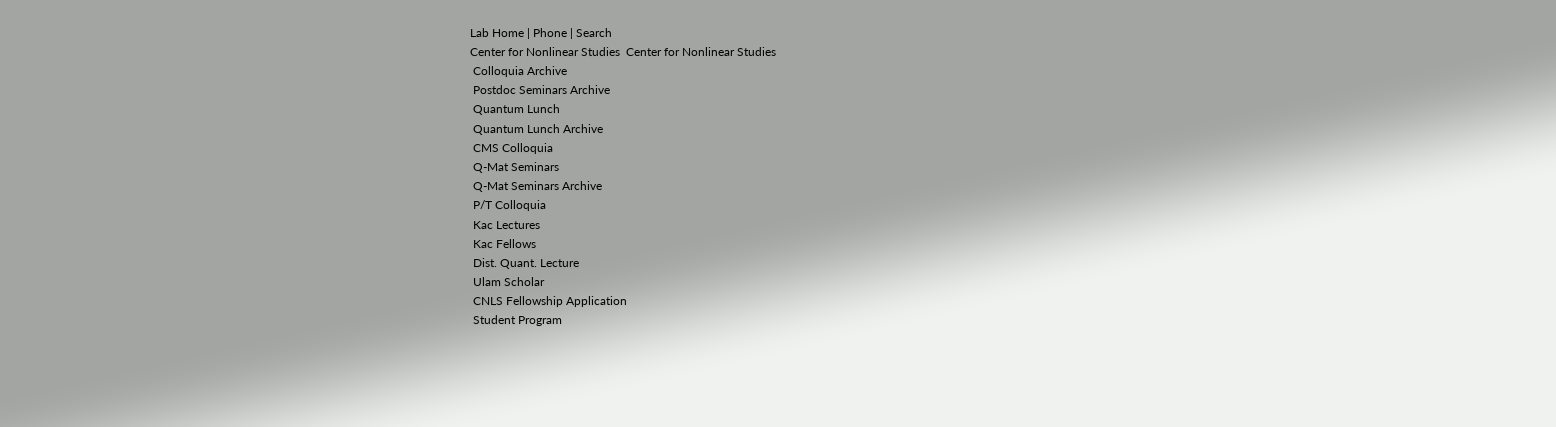Lab Home | Phone | Search
Center for Nonlinear Studies  Center for Nonlinear Studies
 Colloquia Archive
 Postdoc Seminars Archive
 Quantum Lunch
 Quantum Lunch Archive
 CMS Colloquia
 Q-Mat Seminars
 Q-Mat Seminars Archive
 P/T Colloquia
 Kac Lectures
 Kac Fellows
 Dist. Quant. Lecture
 Ulam Scholar
 CNLS Fellowship Application
 Student Program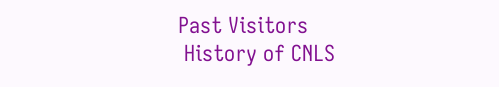Past Visitors
 History of CNLS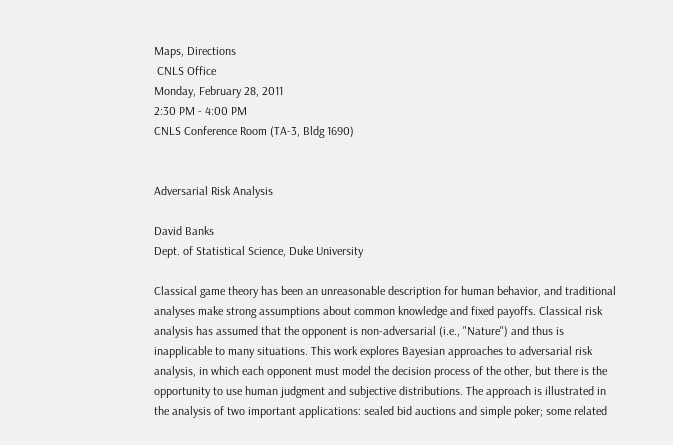Maps, Directions
 CNLS Office
Monday, February 28, 2011
2:30 PM - 4:00 PM
CNLS Conference Room (TA-3, Bldg 1690)


Adversarial Risk Analysis

David Banks
Dept. of Statistical Science, Duke University

Classical game theory has been an unreasonable description for human behavior, and traditional analyses make strong assumptions about common knowledge and fixed payoffs. Classical risk analysis has assumed that the opponent is non-adversarial (i.e., "Nature") and thus is inapplicable to many situations. This work explores Bayesian approaches to adversarial risk analysis, in which each opponent must model the decision process of the other, but there is the opportunity to use human judgment and subjective distributions. The approach is illustrated in the analysis of two important applications: sealed bid auctions and simple poker; some related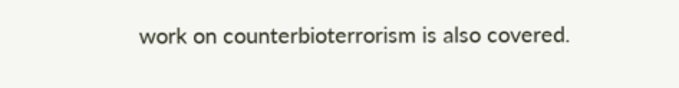work on counterbioterrorism is also covered.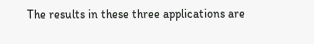The results in these three applications are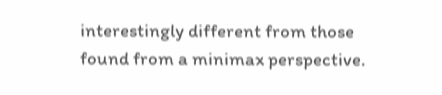interestingly different from those found from a minimax perspective.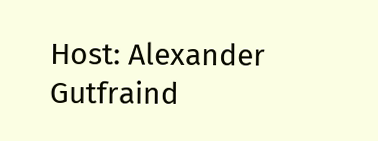Host: Alexander Gutfraind